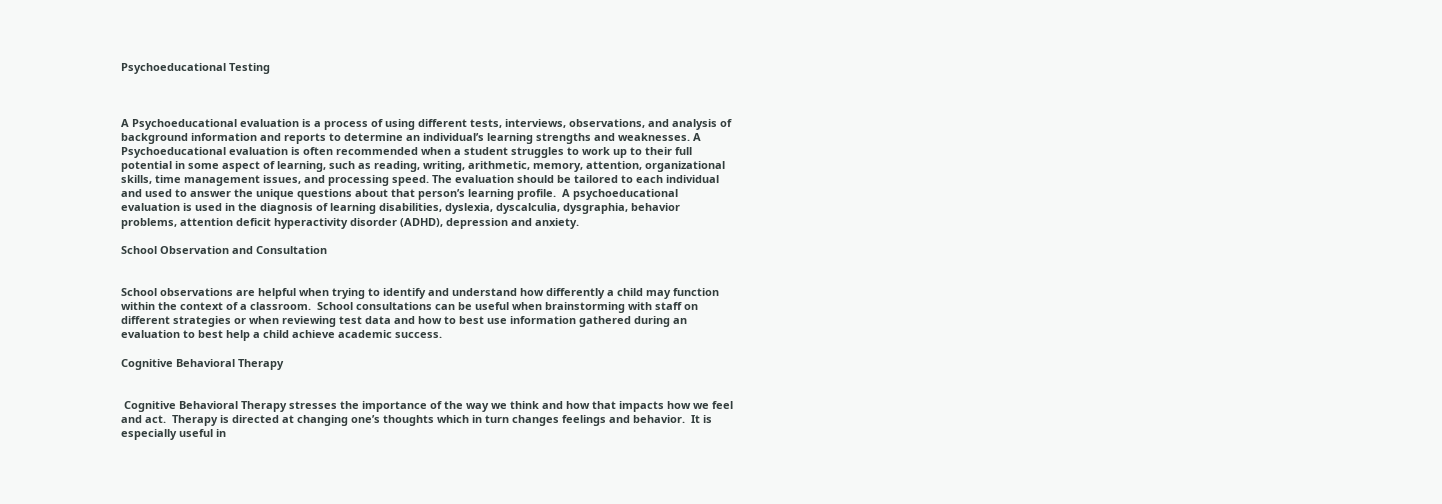Psychoeducational Testing



A Psychoeducational evaluation is a process of using different tests, interviews, observations, and analysis of background information and reports to determine an individual’s learning strengths and weaknesses. A Psychoeducational evaluation is often recommended when a student struggles to work up to their full potential in some aspect of learning, such as reading, writing, arithmetic, memory, attention, organizational skills, time management issues, and processing speed. The evaluation should be tailored to each individual and used to answer the unique questions about that person’s learning profile.  A psychoeducational evaluation is used in the diagnosis of learning disabilities, dyslexia, dyscalculia, dysgraphia, behavior problems, attention deficit hyperactivity disorder (ADHD), depression and anxiety.

School Observation and Consultation


School observations are helpful when trying to identify and understand how differently a child may function within the context of a classroom.  School consultations can be useful when brainstorming with staff on different strategies or when reviewing test data and how to best use information gathered during an evaluation to best help a child achieve academic success.

Cognitive Behavioral Therapy


 Cognitive Behavioral Therapy stresses the importance of the way we think and how that impacts how we feel and act.  Therapy is directed at changing one’s thoughts which in turn changes feelings and behavior.  It is especially useful in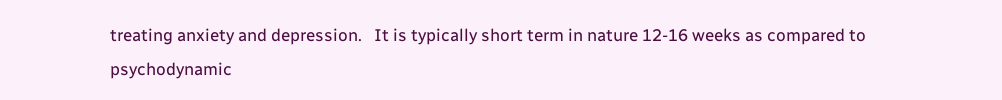treating anxiety and depression.   It is typically short term in nature 12-16 weeks as compared to psychodynamic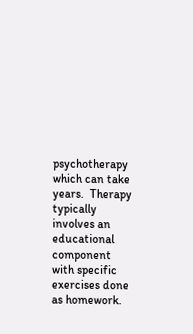psychotherapy which can take years.  Therapy typically involves an educational component with specific exercises done as homework.